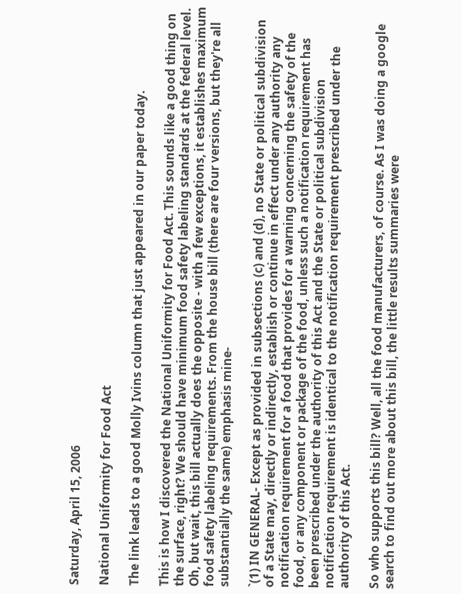Saturday, April 15, 2006

National Uniformity for Food Act

The link leads to a good Molly Ivins column that just appeared in our paper today.

This is how I discovered the National Uniformity for Food Act. This sounds like a good thing on the surface, right? We should have minimum food safety labeling standards at the federal level. Oh, but wait, this bill actually does the opposite - with a few exceptions, it establishes maximum food safety labeling requirements. From the house bill (there are four versions, but they're all substantially the same) emphasis mine-

`(1) IN GENERAL- Except as provided in subsections (c) and (d), no State or political subdivision of a State may, directly or indirectly, establish or continue in effect under any authority any notification requirement for a food that provides for a warning concerning the safety of the food, or any component or package of the food, unless such a notification requirement has been prescribed under the authority of this Act and the State or political subdivision notification requirement is identical to the notification requirement prescribed under the authority of this Act.

So who supports this bill? Well, all the food manufacturers, of course. As I was doing a google search to find out more about this bill, the little results summaries were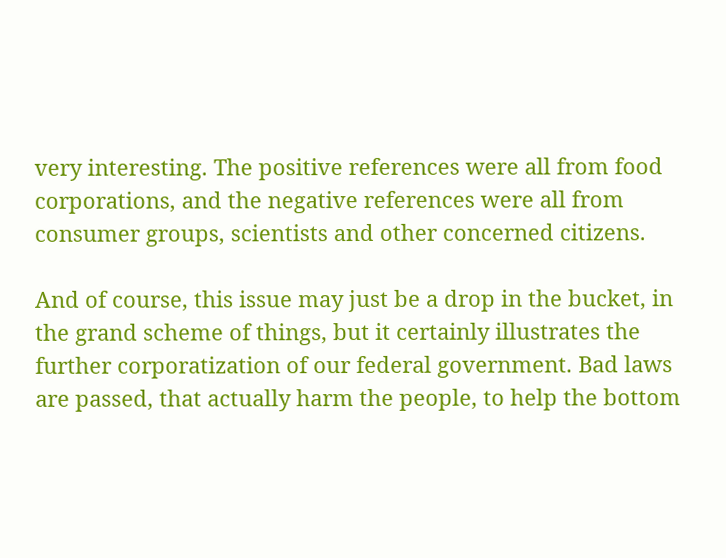very interesting. The positive references were all from food corporations, and the negative references were all from consumer groups, scientists and other concerned citizens.

And of course, this issue may just be a drop in the bucket, in the grand scheme of things, but it certainly illustrates the further corporatization of our federal government. Bad laws are passed, that actually harm the people, to help the bottom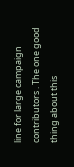line for large campaign contributors . The one good thing about this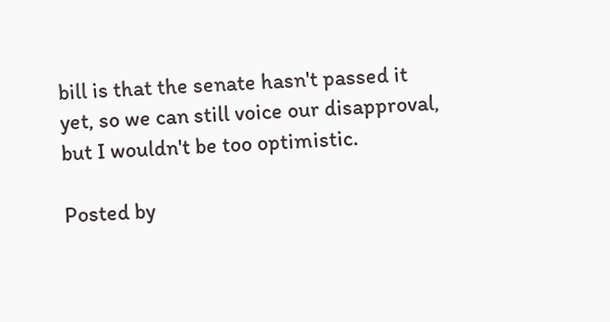bill is that the senate hasn't passed it yet, so we can still voice our disapproval, but I wouldn't be too optimistic.

Posted by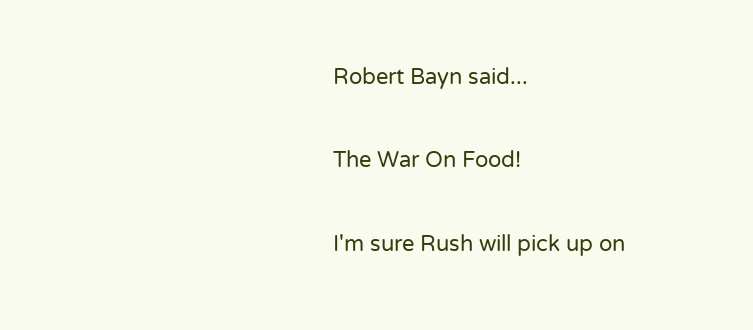Robert Bayn said...

The War On Food!

I'm sure Rush will pick up on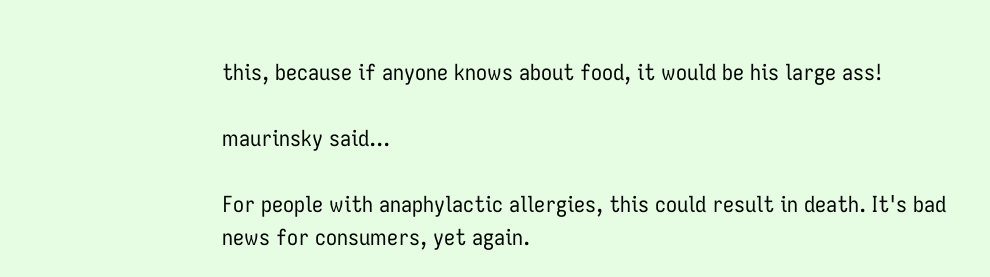this, because if anyone knows about food, it would be his large ass!

maurinsky said...

For people with anaphylactic allergies, this could result in death. It's bad news for consumers, yet again.